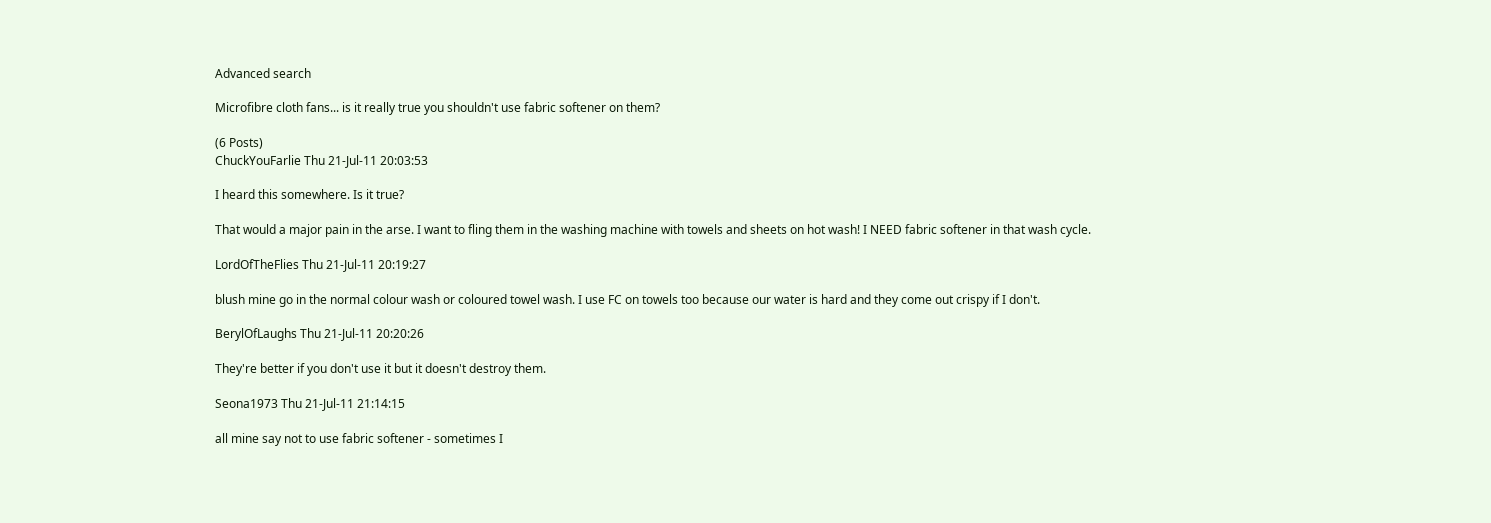Advanced search

Microfibre cloth fans... is it really true you shouldn't use fabric softener on them?

(6 Posts)
ChuckYouFarlie Thu 21-Jul-11 20:03:53

I heard this somewhere. Is it true?

That would a major pain in the arse. I want to fling them in the washing machine with towels and sheets on hot wash! I NEED fabric softener in that wash cycle.

LordOfTheFlies Thu 21-Jul-11 20:19:27

blush mine go in the normal colour wash or coloured towel wash. I use FC on towels too because our water is hard and they come out crispy if I don't.

BerylOfLaughs Thu 21-Jul-11 20:20:26

They're better if you don't use it but it doesn't destroy them.

Seona1973 Thu 21-Jul-11 21:14:15

all mine say not to use fabric softener - sometimes I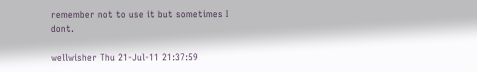remember not to use it but sometimes I dont.

wellwisher Thu 21-Jul-11 21:37:59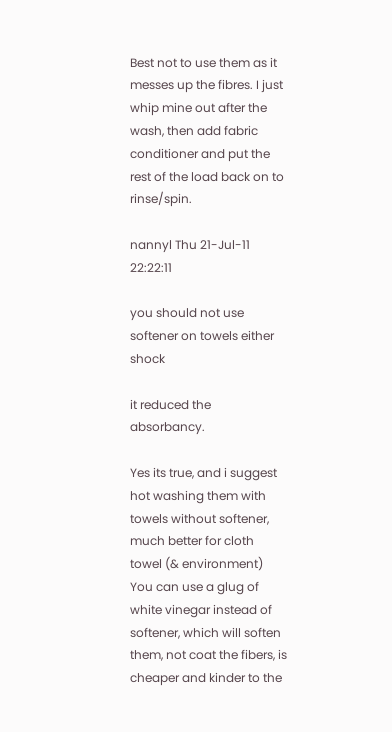Best not to use them as it messes up the fibres. I just whip mine out after the wash, then add fabric conditioner and put the rest of the load back on to rinse/spin.

nannyl Thu 21-Jul-11 22:22:11

you should not use softener on towels either shock

it reduced the absorbancy.

Yes its true, and i suggest hot washing them with towels without softener, much better for cloth towel (& environment)
You can use a glug of white vinegar instead of softener, which will soften them, not coat the fibers, is cheaper and kinder to the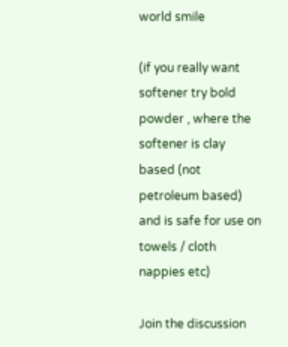world smile

(if you really want softener try bold powder , where the softener is clay based (not petroleum based) and is safe for use on towels / cloth nappies etc)

Join the discussion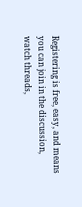Registering is free, easy, and means you can join in the discussion, watch threads,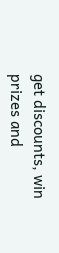get discounts, win prizes and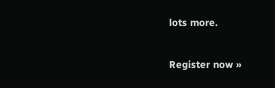lots more.

Register now »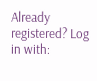Already registered? Log in with: